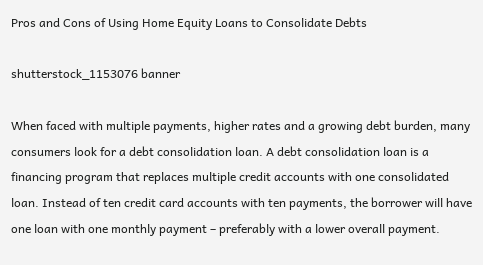Pros and Cons of Using Home Equity Loans to Consolidate Debts

shutterstock_1153076 banner

When faced with multiple payments, higher rates and a growing debt burden, many consumers look for a debt consolidation loan. A debt consolidation loan is a financing program that replaces multiple credit accounts with one consolidated loan. Instead of ten credit card accounts with ten payments, the borrower will have one loan with one monthly payment – preferably with a lower overall payment.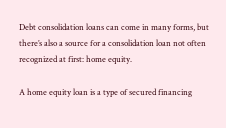Debt consolidation loans can come in many forms, but there’s also a source for a consolidation loan not often recognized at first: home equity.

A home equity loan is a type of secured financing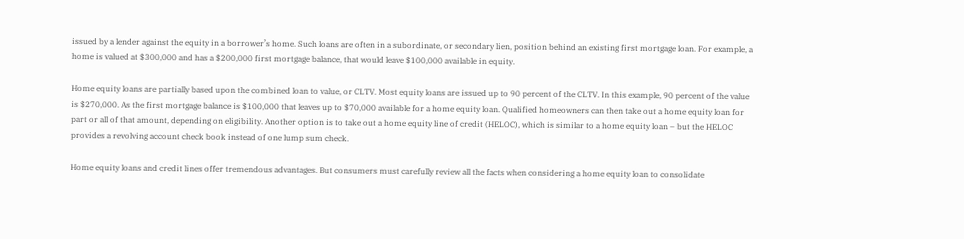issued by a lender against the equity in a borrower’s home. Such loans are often in a subordinate, or secondary lien, position behind an existing first mortgage loan. For example, a home is valued at $300,000 and has a $200,000 first mortgage balance, that would leave $100,000 available in equity.

Home equity loans are partially based upon the combined loan to value, or CLTV. Most equity loans are issued up to 90 percent of the CLTV. In this example, 90 percent of the value is $270,000. As the first mortgage balance is $100,000 that leaves up to $70,000 available for a home equity loan. Qualified homeowners can then take out a home equity loan for part or all of that amount, depending on eligibility. Another option is to take out a home equity line of credit (HELOC), which is similar to a home equity loan – but the HELOC provides a revolving account check book instead of one lump sum check.

Home equity loans and credit lines offer tremendous advantages. But consumers must carefully review all the facts when considering a home equity loan to consolidate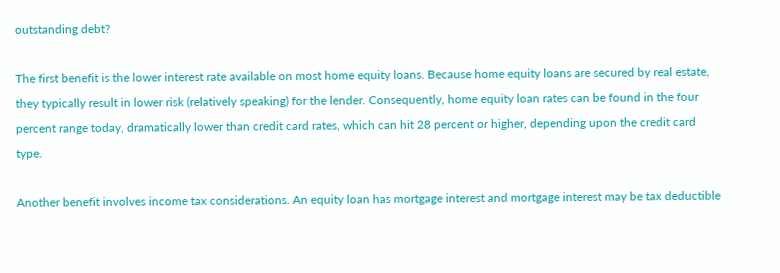outstanding debt?

The first benefit is the lower interest rate available on most home equity loans. Because home equity loans are secured by real estate, they typically result in lower risk (relatively speaking) for the lender. Consequently, home equity loan rates can be found in the four percent range today, dramatically lower than credit card rates, which can hit 28 percent or higher, depending upon the credit card type.

Another benefit involves income tax considerations. An equity loan has mortgage interest and mortgage interest may be tax deductible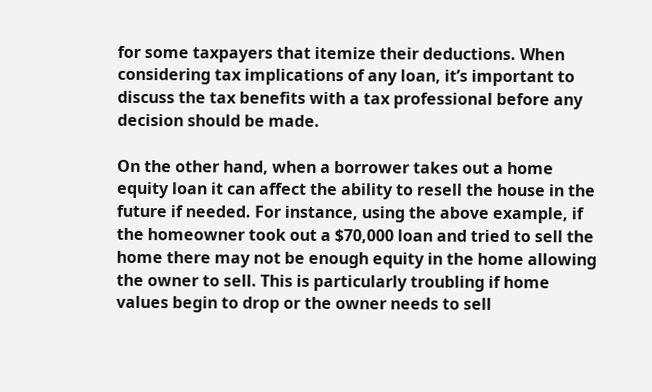for some taxpayers that itemize their deductions. When considering tax implications of any loan, it’s important to discuss the tax benefits with a tax professional before any decision should be made.

On the other hand, when a borrower takes out a home equity loan it can affect the ability to resell the house in the future if needed. For instance, using the above example, if the homeowner took out a $70,000 loan and tried to sell the home there may not be enough equity in the home allowing the owner to sell. This is particularly troubling if home values begin to drop or the owner needs to sell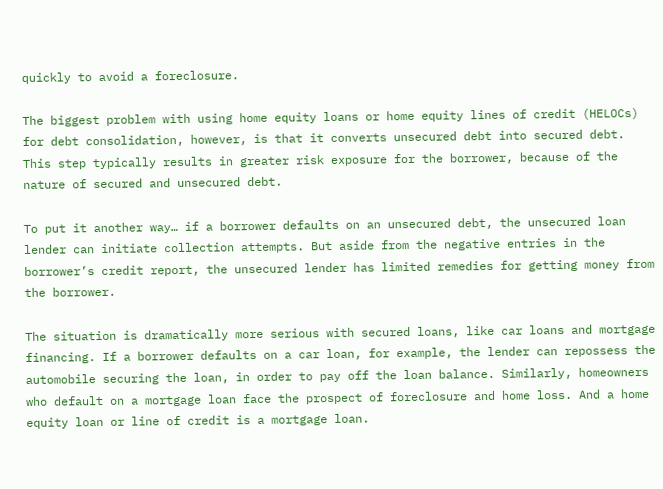quickly to avoid a foreclosure.

The biggest problem with using home equity loans or home equity lines of credit (HELOCs) for debt consolidation, however, is that it converts unsecured debt into secured debt. This step typically results in greater risk exposure for the borrower, because of the nature of secured and unsecured debt.

To put it another way… if a borrower defaults on an unsecured debt, the unsecured loan lender can initiate collection attempts. But aside from the negative entries in the borrower’s credit report, the unsecured lender has limited remedies for getting money from the borrower.

The situation is dramatically more serious with secured loans, like car loans and mortgage financing. If a borrower defaults on a car loan, for example, the lender can repossess the automobile securing the loan, in order to pay off the loan balance. Similarly, homeowners who default on a mortgage loan face the prospect of foreclosure and home loss. And a home equity loan or line of credit is a mortgage loan.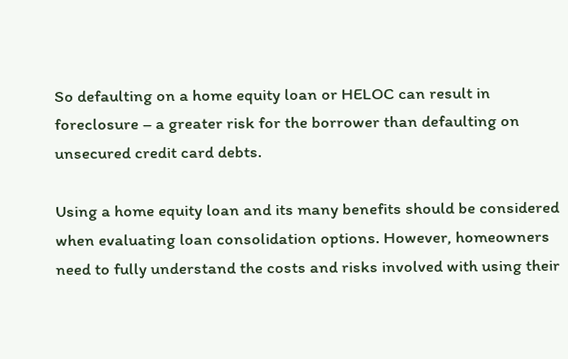So defaulting on a home equity loan or HELOC can result in foreclosure – a greater risk for the borrower than defaulting on unsecured credit card debts.

Using a home equity loan and its many benefits should be considered when evaluating loan consolidation options. However, homeowners need to fully understand the costs and risks involved with using their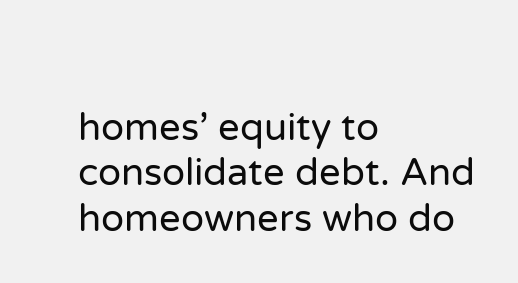homes’ equity to consolidate debt. And homeowners who do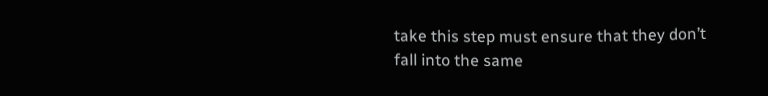take this step must ensure that they don’t fall into the same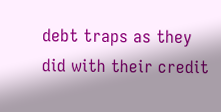debt traps as they did with their credit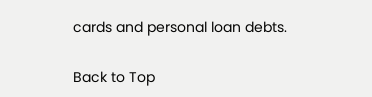cards and personal loan debts.

Back to Top